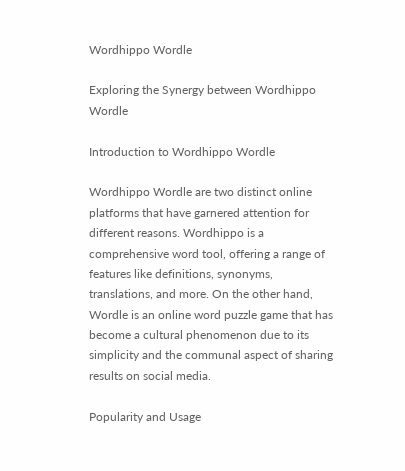Wordhippo Wordle

Exploring the Synergy between Wordhippo Wordle

Introduction to Wordhippo Wordle

Wordhippo Wordle are two distinct online platforms that have garnered attention for different reasons. Wordhippo is a comprehensive word tool, offering a range of features like definitions, synonyms, translations, and more. On the other hand, Wordle is an online word puzzle game that has become a cultural phenomenon due to its simplicity and the communal aspect of sharing results on social media.

Popularity and Usage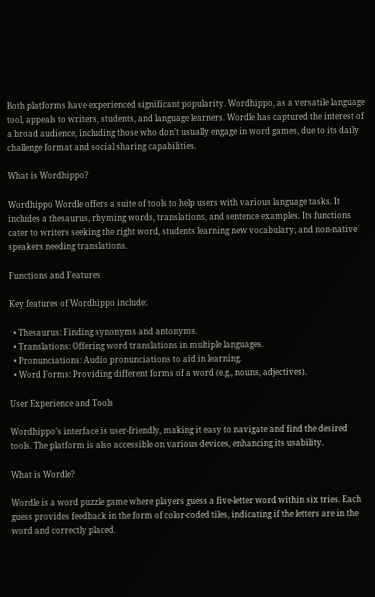Both platforms have experienced significant popularity. Wordhippo, as a versatile language tool, appeals to writers, students, and language learners. Wordle has captured the interest of a broad audience, including those who don’t usually engage in word games, due to its daily challenge format and social sharing capabilities.

What is Wordhippo?

Wordhippo Wordle offers a suite of tools to help users with various language tasks. It includes a thesaurus, rhyming words, translations, and sentence examples. Its functions cater to writers seeking the right word, students learning new vocabulary, and non-native speakers needing translations.

Functions and Features

Key features of Wordhippo include:

  • Thesaurus: Finding synonyms and antonyms.
  • Translations: Offering word translations in multiple languages.
  • Pronunciations: Audio pronunciations to aid in learning.
  • Word Forms: Providing different forms of a word (e.g., nouns, adjectives).

User Experience and Tools

Wordhippo’s interface is user-friendly, making it easy to navigate and find the desired tools. The platform is also accessible on various devices, enhancing its usability.

What is Wordle?

Wordle is a word puzzle game where players guess a five-letter word within six tries. Each guess provides feedback in the form of color-coded tiles, indicating if the letters are in the word and correctly placed.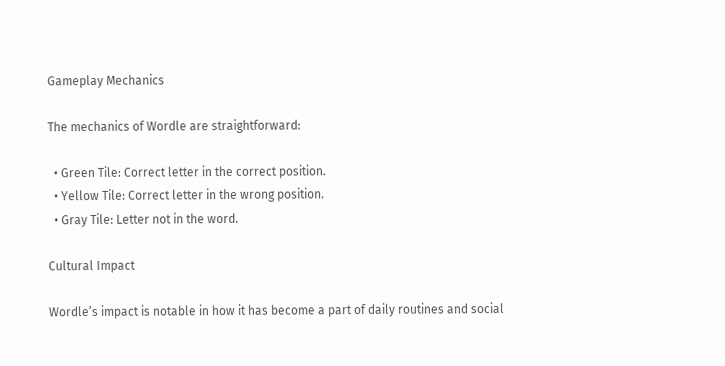Gameplay Mechanics

The mechanics of Wordle are straightforward:

  • Green Tile: Correct letter in the correct position.
  • Yellow Tile: Correct letter in the wrong position.
  • Gray Tile: Letter not in the word.

Cultural Impact

Wordle’s impact is notable in how it has become a part of daily routines and social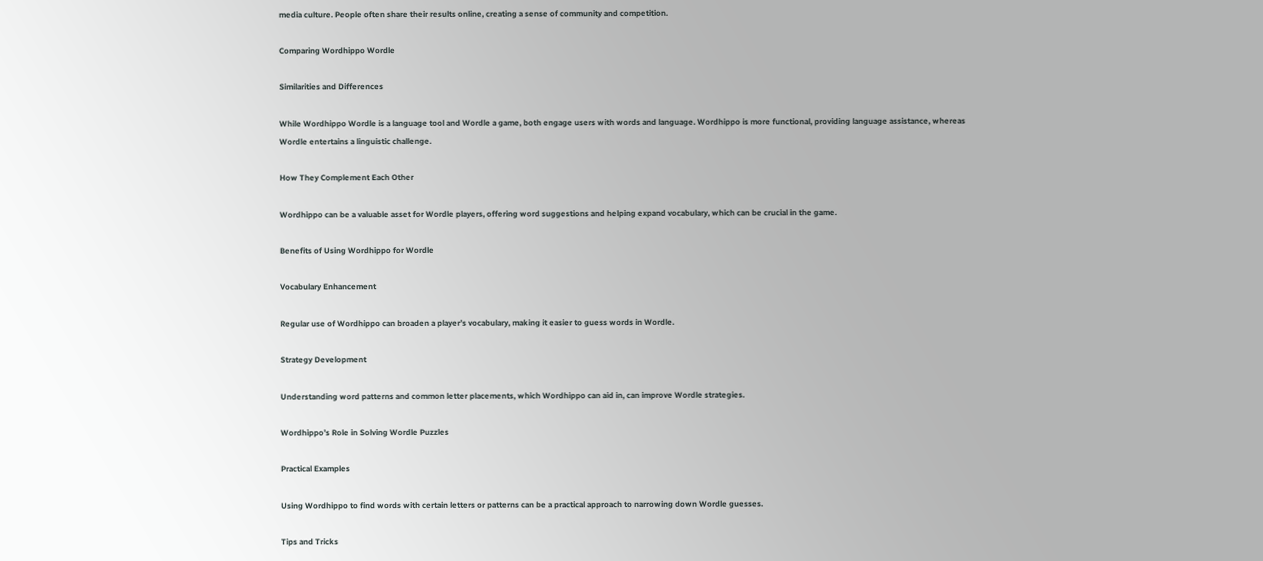media culture. People often share their results online, creating a sense of community and competition.

Comparing Wordhippo Wordle

Similarities and Differences

While Wordhippo Wordle is a language tool and Wordle a game, both engage users with words and language. Wordhippo is more functional, providing language assistance, whereas Wordle entertains a linguistic challenge.

How They Complement Each Other

Wordhippo can be a valuable asset for Wordle players, offering word suggestions and helping expand vocabulary, which can be crucial in the game.

Benefits of Using Wordhippo for Wordle

Vocabulary Enhancement

Regular use of Wordhippo can broaden a player’s vocabulary, making it easier to guess words in Wordle.

Strategy Development

Understanding word patterns and common letter placements, which Wordhippo can aid in, can improve Wordle strategies.

Wordhippo’s Role in Solving Wordle Puzzles

Practical Examples

Using Wordhippo to find words with certain letters or patterns can be a practical approach to narrowing down Wordle guesses.

Tips and Tricks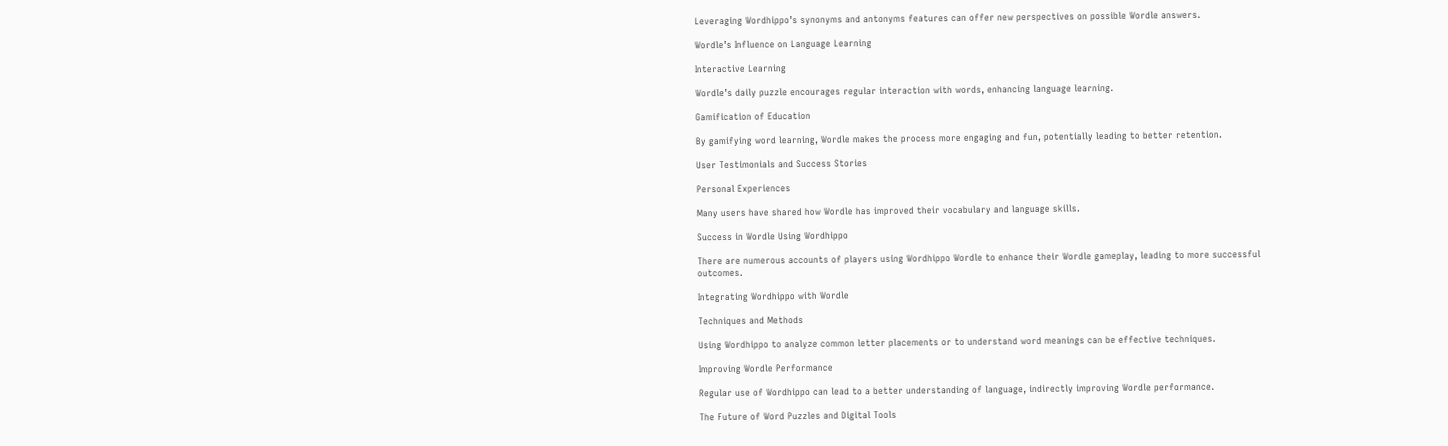Leveraging Wordhippo’s synonyms and antonyms features can offer new perspectives on possible Wordle answers.

Wordle’s Influence on Language Learning

Interactive Learning

Wordle’s daily puzzle encourages regular interaction with words, enhancing language learning.

Gamification of Education

By gamifying word learning, Wordle makes the process more engaging and fun, potentially leading to better retention.

User Testimonials and Success Stories

Personal Experiences

Many users have shared how Wordle has improved their vocabulary and language skills.

Success in Wordle Using Wordhippo

There are numerous accounts of players using Wordhippo Wordle to enhance their Wordle gameplay, leading to more successful outcomes.

Integrating Wordhippo with Wordle

Techniques and Methods

Using Wordhippo to analyze common letter placements or to understand word meanings can be effective techniques.

Improving Wordle Performance

Regular use of Wordhippo can lead to a better understanding of language, indirectly improving Wordle performance.

The Future of Word Puzzles and Digital Tools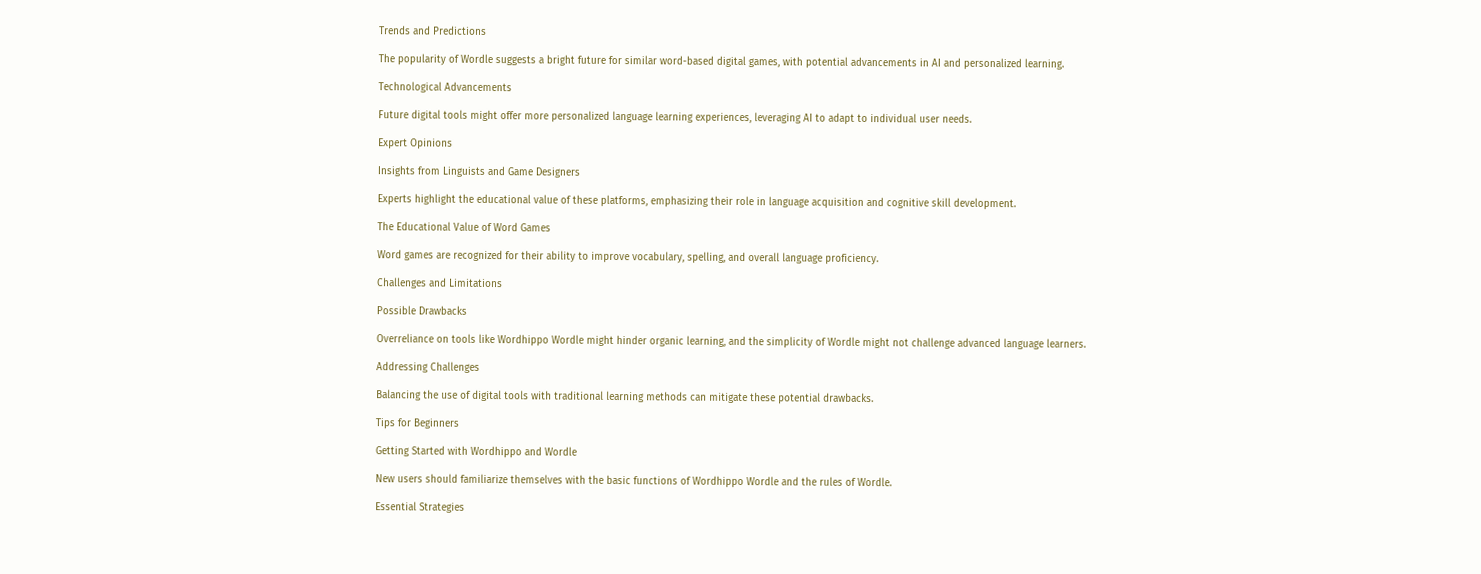Trends and Predictions

The popularity of Wordle suggests a bright future for similar word-based digital games, with potential advancements in AI and personalized learning.

Technological Advancements

Future digital tools might offer more personalized language learning experiences, leveraging AI to adapt to individual user needs.

Expert Opinions

Insights from Linguists and Game Designers

Experts highlight the educational value of these platforms, emphasizing their role in language acquisition and cognitive skill development.

The Educational Value of Word Games

Word games are recognized for their ability to improve vocabulary, spelling, and overall language proficiency.

Challenges and Limitations

Possible Drawbacks

Overreliance on tools like Wordhippo Wordle might hinder organic learning, and the simplicity of Wordle might not challenge advanced language learners.

Addressing Challenges

Balancing the use of digital tools with traditional learning methods can mitigate these potential drawbacks.

Tips for Beginners

Getting Started with Wordhippo and Wordle

New users should familiarize themselves with the basic functions of Wordhippo Wordle and the rules of Wordle.

Essential Strategies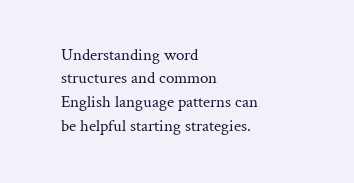Understanding word structures and common English language patterns can be helpful starting strategies.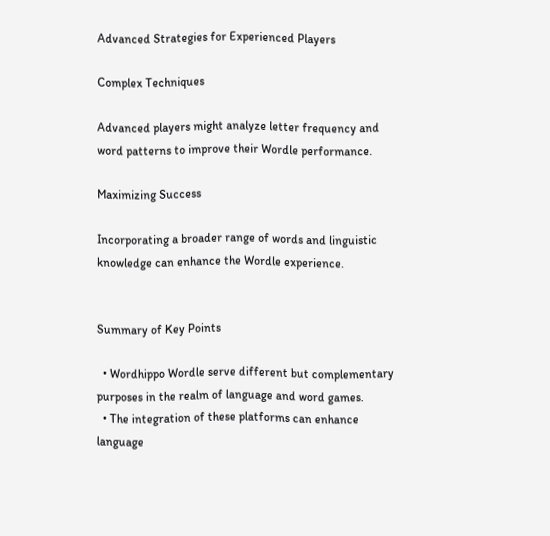Advanced Strategies for Experienced Players

Complex Techniques

Advanced players might analyze letter frequency and word patterns to improve their Wordle performance.

Maximizing Success

Incorporating a broader range of words and linguistic knowledge can enhance the Wordle experience.


Summary of Key Points

  • Wordhippo Wordle serve different but complementary purposes in the realm of language and word games.
  • The integration of these platforms can enhance language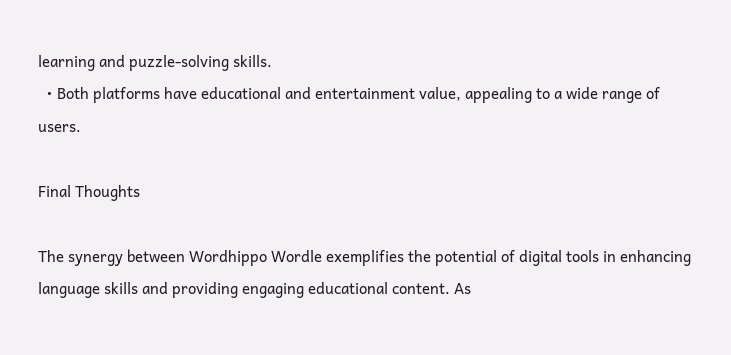learning and puzzle-solving skills.
  • Both platforms have educational and entertainment value, appealing to a wide range of users.

Final Thoughts

The synergy between Wordhippo Wordle exemplifies the potential of digital tools in enhancing language skills and providing engaging educational content. As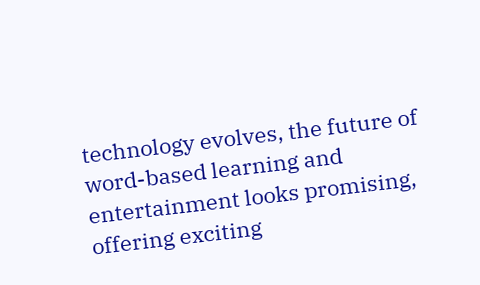technology evolves, the future of word-based learning and entertainment looks promising, offering exciting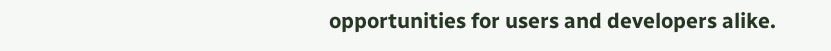opportunities for users and developers alike.